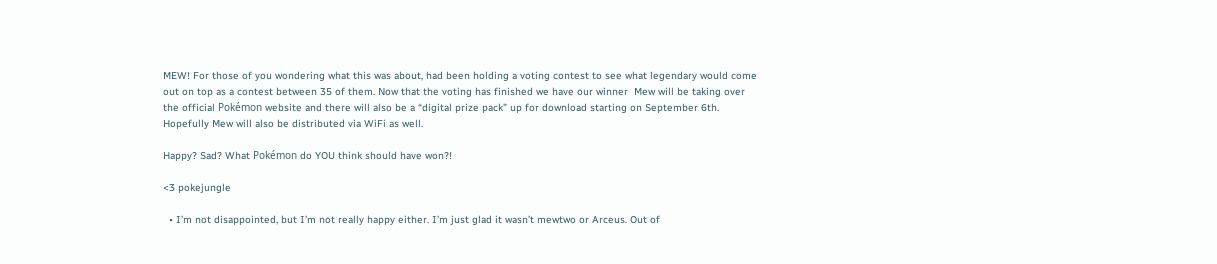MEW! For those of you wondering what this was about, had been holding a voting contest to see what legendary would come out on top as a contest between 35 of them. Now that the voting has finished we have our winner  Mew will be taking over the official Pokémon website and there will also be a “digital prize pack” up for download starting on September 6th. Hopefully Mew will also be distributed via WiFi as well.

Happy? Sad? What Pokémon do YOU think should have won?!

<3 pokejungle

  • I’m not disappointed, but I’m not really happy either. I’m just glad it wasn’t mewtwo or Arceus. Out of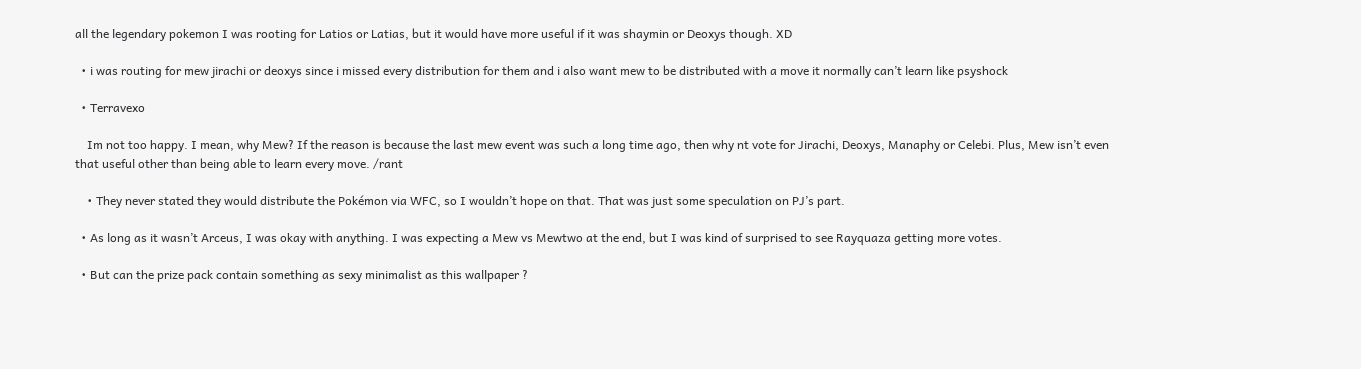all the legendary pokemon I was rooting for Latios or Latias, but it would have more useful if it was shaymin or Deoxys though. XD

  • i was routing for mew jirachi or deoxys since i missed every distribution for them and i also want mew to be distributed with a move it normally can’t learn like psyshock

  • Terravexo

    Im not too happy. I mean, why Mew? If the reason is because the last mew event was such a long time ago, then why nt vote for Jirachi, Deoxys, Manaphy or Celebi. Plus, Mew isn’t even that useful other than being able to learn every move. /rant

    • They never stated they would distribute the Pokémon via WFC, so I wouldn’t hope on that. That was just some speculation on PJ’s part.

  • As long as it wasn’t Arceus, I was okay with anything. I was expecting a Mew vs Mewtwo at the end, but I was kind of surprised to see Rayquaza getting more votes.

  • But can the prize pack contain something as sexy minimalist as this wallpaper ?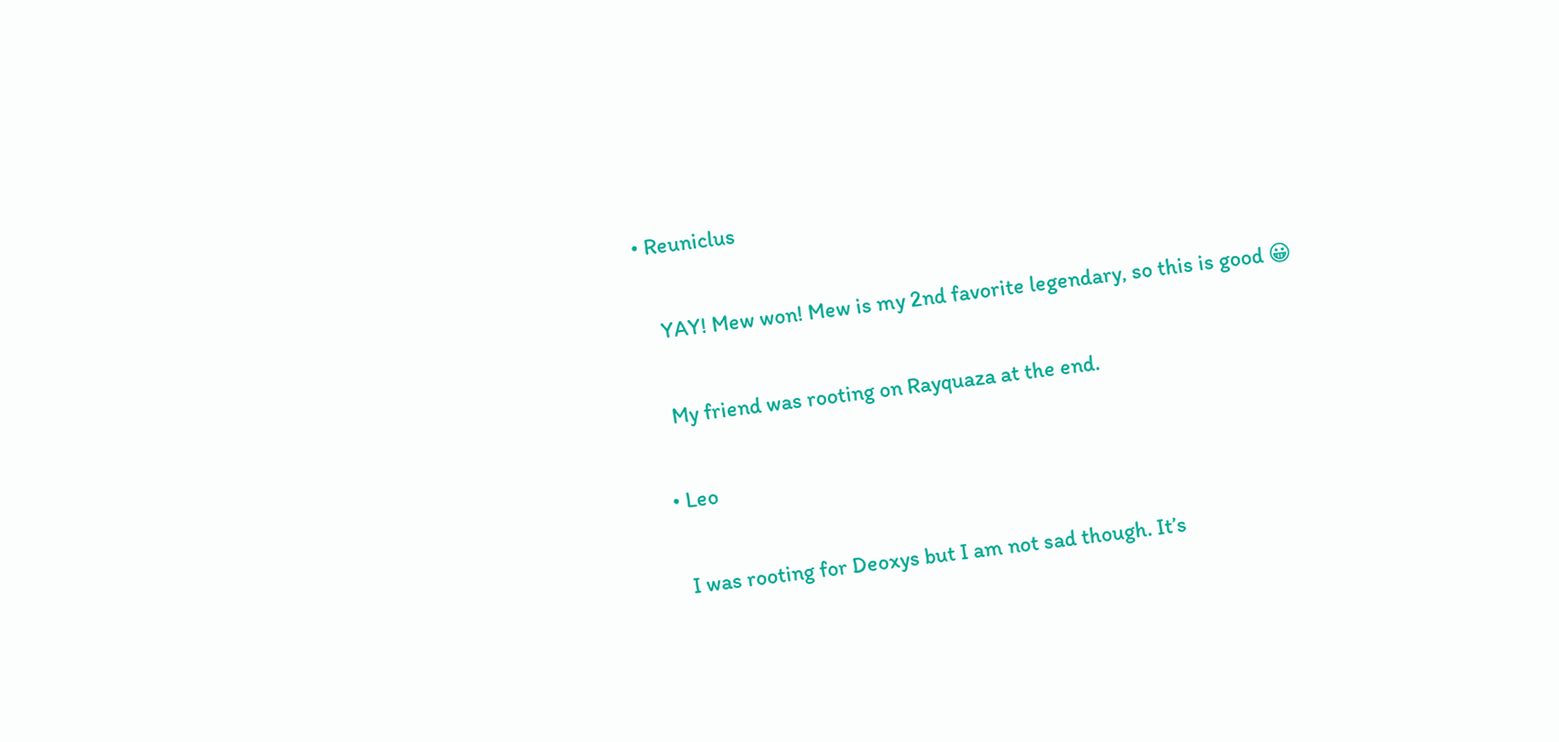• Reuniclus

    YAY! Mew won! Mew is my 2nd favorite legendary, so this is good 😀

    My friend was rooting on Rayquaza at the end.

  • Leo

    I was rooting for Deoxys but I am not sad though. It’s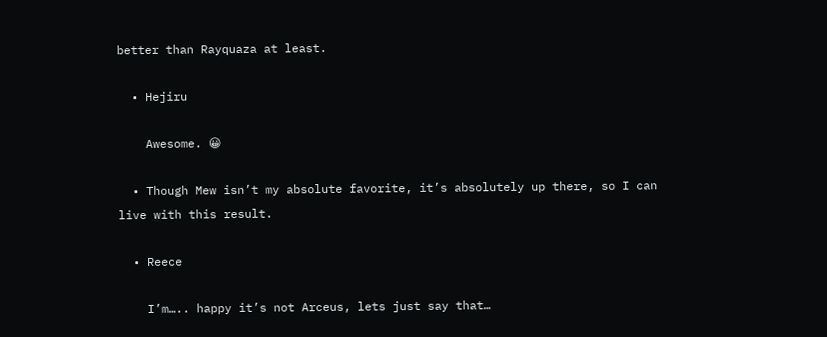better than Rayquaza at least.

  • Hejiru

    Awesome. 😀

  • Though Mew isn’t my absolute favorite, it’s absolutely up there, so I can live with this result.

  • Reece

    I’m….. happy it’s not Arceus, lets just say that…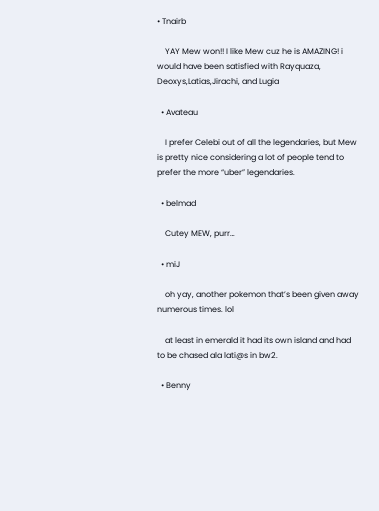• Tnairb

    YAY Mew won!! I like Mew cuz he is AMAZING! i would have been satisfied with Rayquaza, Deoxys,Latias,Jirachi, and Lugia

  • Avateau

    I prefer Celebi out of all the legendaries, but Mew is pretty nice considering a lot of people tend to prefer the more “uber” legendaries.

  • belmad

    Cutey MEW, purr…

  • miJ

    oh yay, another pokemon that’s been given away numerous times. lol

    at least in emerald it had its own island and had to be chased ala lati@s in bw2.

  • Benny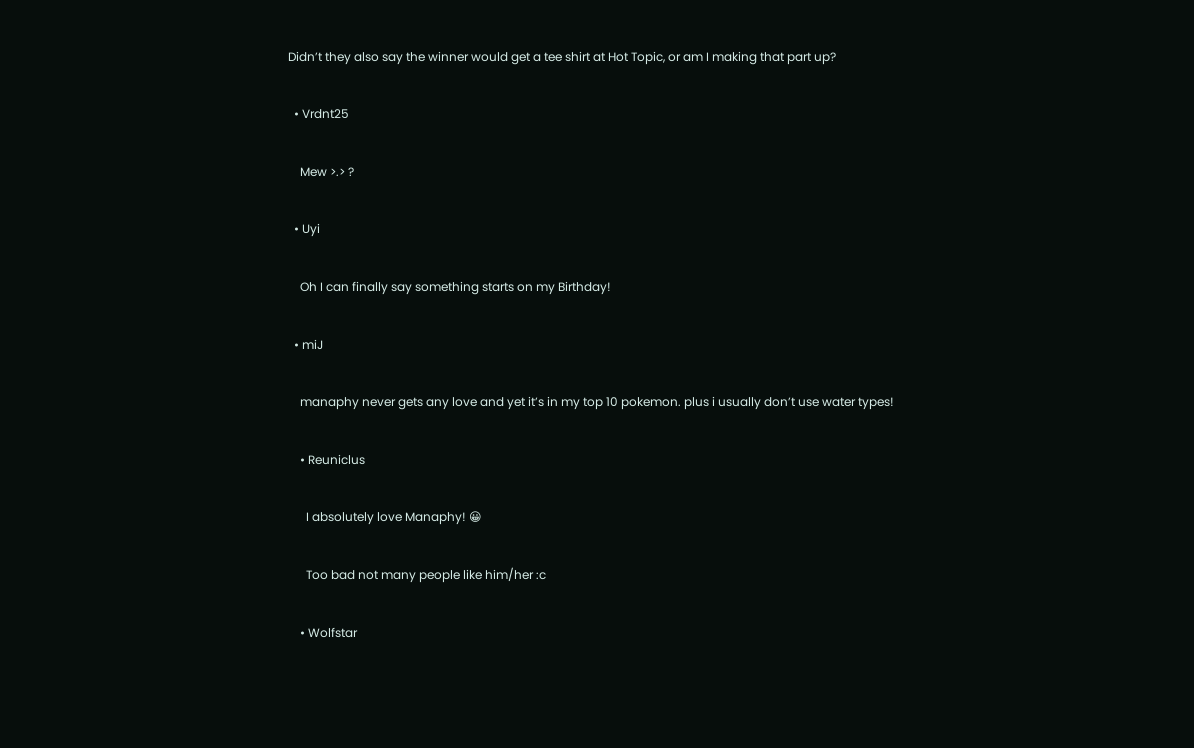Didn’t they also say the winner would get a tee shirt at Hot Topic, or am I making that part up?

  • Vrdnt25

    Mew >.> ?

  • Uyi

    Oh I can finally say something starts on my Birthday!

  • miJ

    manaphy never gets any love and yet it’s in my top 10 pokemon. plus i usually don’t use water types!

    • Reuniclus

      I absolutely love Manaphy! 😀

      Too bad not many people like him/her :c

    • Wolfstar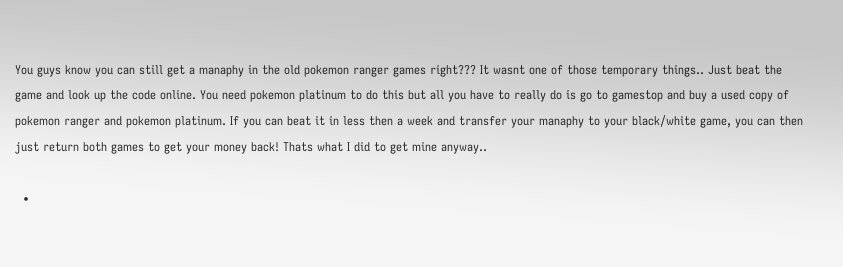You guys know you can still get a manaphy in the old pokemon ranger games right??? It wasnt one of those temporary things.. Just beat the game and look up the code online. You need pokemon platinum to do this but all you have to really do is go to gamestop and buy a used copy of pokemon ranger and pokemon platinum. If you can beat it in less then a week and transfer your manaphy to your black/white game, you can then just return both games to get your money back! Thats what I did to get mine anyway..

  •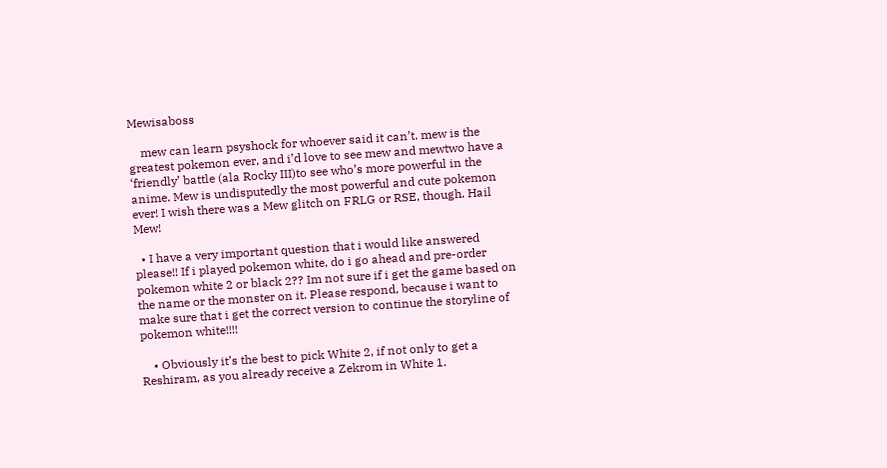Mewisaboss

    mew can learn psyshock for whoever said it can’t. mew is the greatest pokemon ever, and i’d love to see mew and mewtwo have a ‘friendly’ battle (ala Rocky III)to see who’s more powerful in the anime. Mew is undisputedly the most powerful and cute pokemon ever! I wish there was a Mew glitch on FRLG or RSE, though. Hail Mew!

  • I have a very important question that i would like answered please!! If i played pokemon white, do i go ahead and pre-order pokemon white 2 or black 2?? Im not sure if i get the game based on the name or the monster on it. Please respond, because i want to make sure that i get the correct version to continue the storyline of pokemon white!!!!

    • Obviously it’s the best to pick White 2, if not only to get a Reshiram, as you already receive a Zekrom in White 1.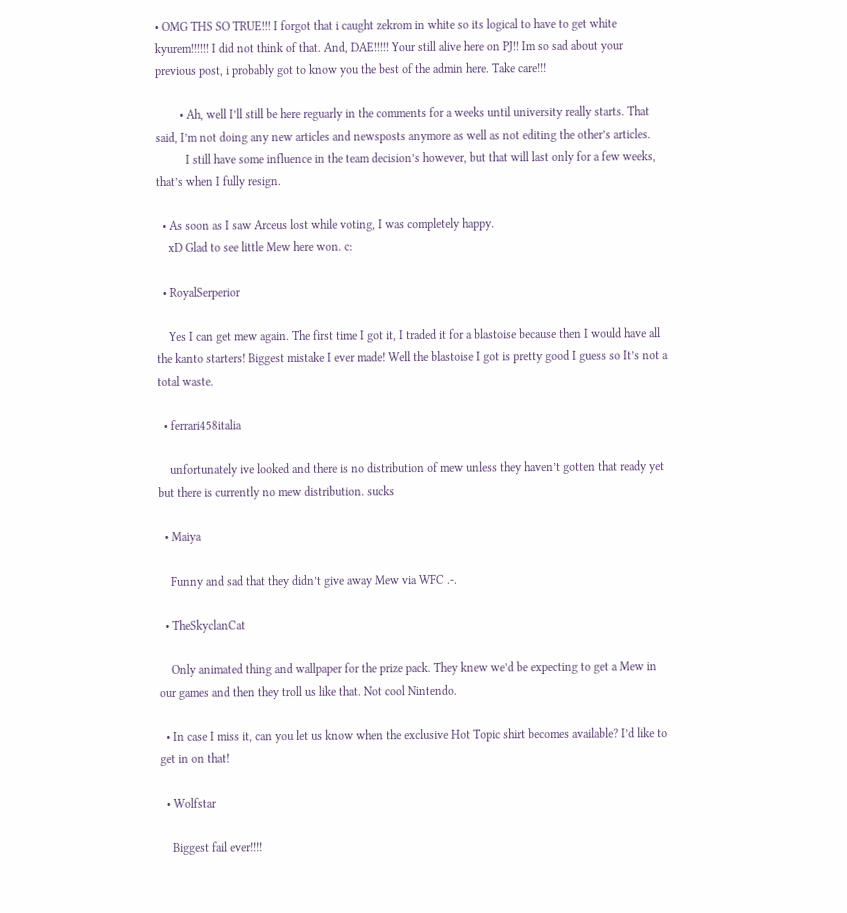• OMG THS SO TRUE!!! I forgot that i caught zekrom in white so its logical to have to get white kyurem!!!!!! I did not think of that. And, DAE!!!!! Your still alive here on PJ!! Im so sad about your previous post, i probably got to know you the best of the admin here. Take care!!!

        • Ah, well I’ll still be here reguarly in the comments for a weeks until university really starts. That said, I’m not doing any new articles and newsposts anymore as well as not editing the other’s articles.
          I still have some influence in the team decision’s however, but that will last only for a few weeks, that’s when I fully resign.

  • As soon as I saw Arceus lost while voting, I was completely happy.
    xD Glad to see little Mew here won. c:

  • RoyalSerperior

    Yes I can get mew again. The first time I got it, I traded it for a blastoise because then I would have all the kanto starters! Biggest mistake I ever made! Well the blastoise I got is pretty good I guess so It’s not a total waste.

  • ferrari458italia

    unfortunately ive looked and there is no distribution of mew unless they haven’t gotten that ready yet but there is currently no mew distribution. sucks

  • Maiya

    Funny and sad that they didn’t give away Mew via WFC .-.

  • TheSkyclanCat

    Only animated thing and wallpaper for the prize pack. They knew we’d be expecting to get a Mew in our games and then they troll us like that. Not cool Nintendo.

  • In case I miss it, can you let us know when the exclusive Hot Topic shirt becomes available? I’d like to get in on that!

  • Wolfstar

    Biggest fail ever!!!!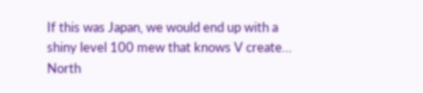If this was Japan, we would end up with a shiny level 100 mew that knows V create… North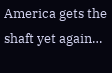America gets the shaft yet again…